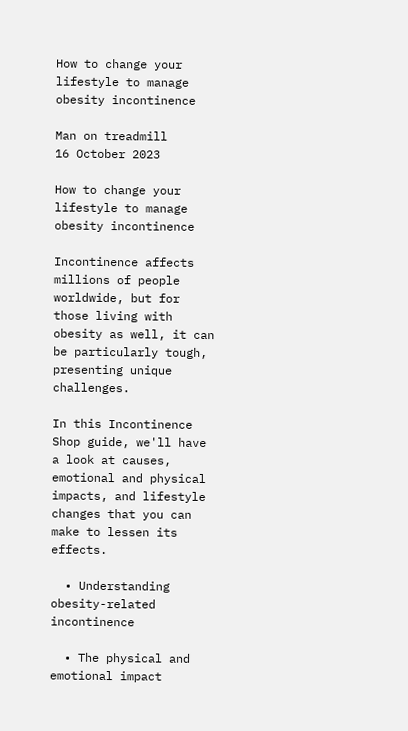How to change your lifestyle to manage obesity incontinence

Man on treadmill
16 October 2023

How to change your lifestyle to manage obesity incontinence

Incontinence affects millions of people worldwide, but for those living with obesity as well, it can be particularly tough, presenting unique challenges.

In this Incontinence Shop guide, we'll have a look at causes, emotional and physical impacts, and lifestyle changes that you can make to lessen its effects.

  • Understanding obesity-related incontinence

  • The physical and emotional impact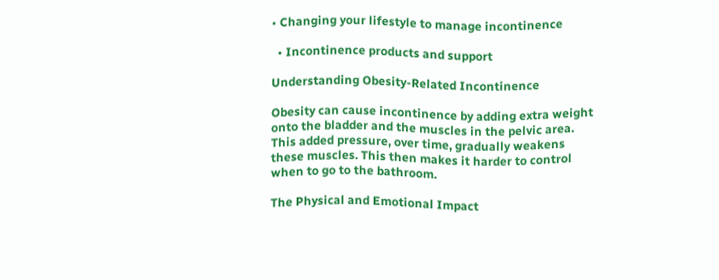• Changing your lifestyle to manage incontinence

  • Incontinence products and support

Understanding Obesity-Related Incontinence

Obesity can cause incontinence by adding extra weight onto the bladder and the muscles in the pelvic area. This added pressure, over time, gradually weakens these muscles. This then makes it harder to control when to go to the bathroom.

The Physical and Emotional Impact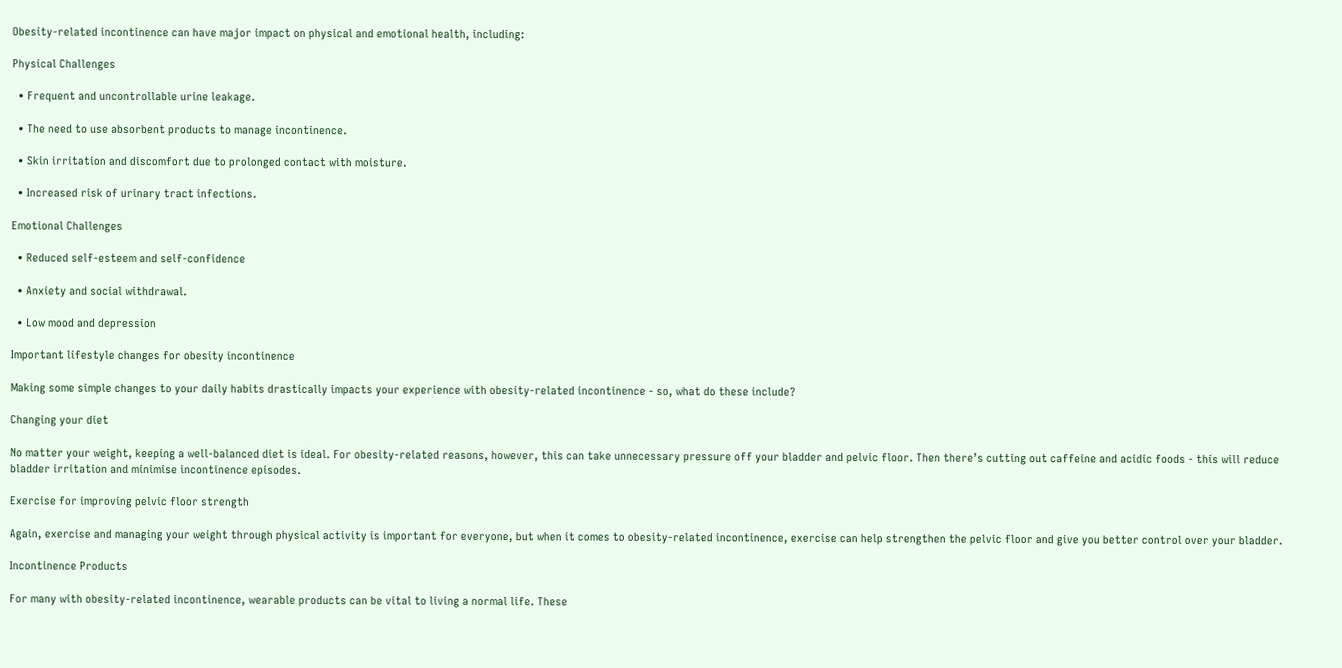Obesity-related incontinence can have major impact on physical and emotional health, including:

Physical Challenges

  • Frequent and uncontrollable urine leakage.

  • The need to use absorbent products to manage incontinence.

  • Skin irritation and discomfort due to prolonged contact with moisture.

  • Increased risk of urinary tract infections.

Emotional Challenges

  • Reduced self-esteem and self-confidence

  • Anxiety and social withdrawal.

  • Low mood and depression

Important lifestyle changes for obesity incontinence

Making some simple changes to your daily habits drastically impacts your experience with obesity-related incontinence - so, what do these include?

Changing your diet

No matter your weight, keeping a well-balanced diet is ideal. For obesity-related reasons, however, this can take unnecessary pressure off your bladder and pelvic floor. Then there’s cutting out caffeine and acidic foods - this will reduce bladder irritation and minimise incontinence episodes.

Exercise for improving pelvic floor strength

Again, exercise and managing your weight through physical activity is important for everyone, but when it comes to obesity-related incontinence, exercise can help strengthen the pelvic floor and give you better control over your bladder.

Incontinence Products

For many with obesity-related incontinence, wearable products can be vital to living a normal life. These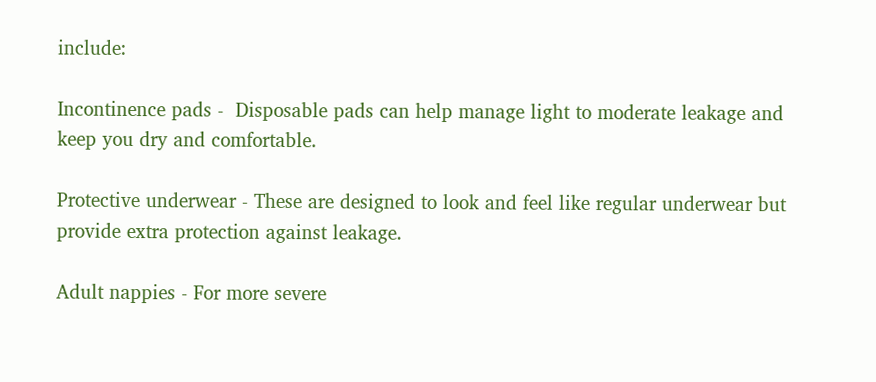include:

Incontinence pads -  Disposable pads can help manage light to moderate leakage and keep you dry and comfortable.

Protective underwear - These are designed to look and feel like regular underwear but provide extra protection against leakage.

Adult nappies - For more severe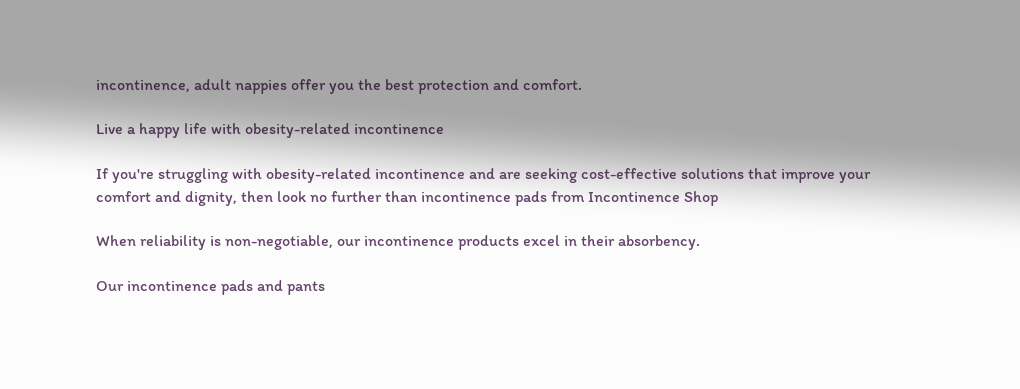incontinence, adult nappies offer you the best protection and comfort.

Live a happy life with obesity-related incontinence

If you're struggling with obesity-related incontinence and are seeking cost-effective solutions that improve your comfort and dignity, then look no further than incontinence pads from Incontinence Shop

When reliability is non-negotiable, our incontinence products excel in their absorbency.

Our incontinence pads and pants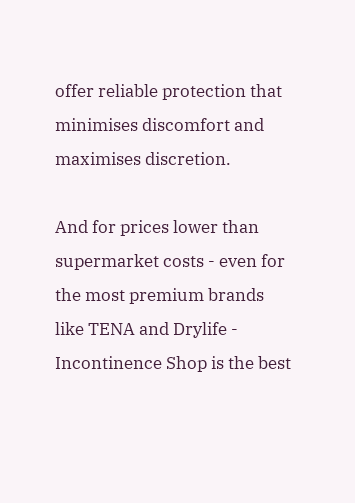offer reliable protection that minimises discomfort and maximises discretion.

And for prices lower than supermarket costs - even for the most premium brands like TENA and Drylife - Incontinence Shop is the best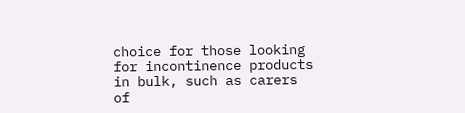choice for those looking for incontinence products in bulk, such as carers of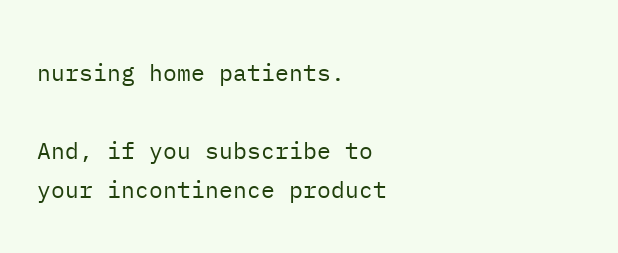nursing home patients.

And, if you subscribe to your incontinence product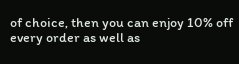of choice, then you can enjoy 10% off every order as well as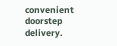convenient doorstep delivery.